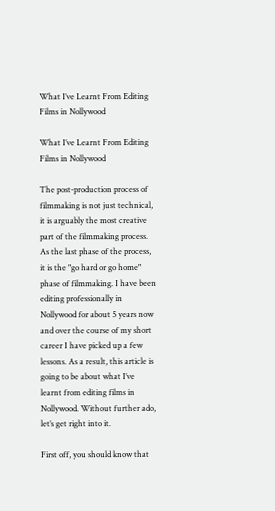What I’ve Learnt From Editing Films in Nollywood

What I’ve Learnt From Editing Films in Nollywood

The post-production process of filmmaking is not just technical, it is arguably the most creative part of the filmmaking process. As the last phase of the process, it is the "go hard or go home" phase of filmmaking. I have been editing professionally in Nollywood for about 5 years now and over the course of my short career I have picked up a few lessons. As a result, this article is going to be about what I’ve learnt from editing films in Nollywood. Without further ado, let’s get right into it.

First off, you should know that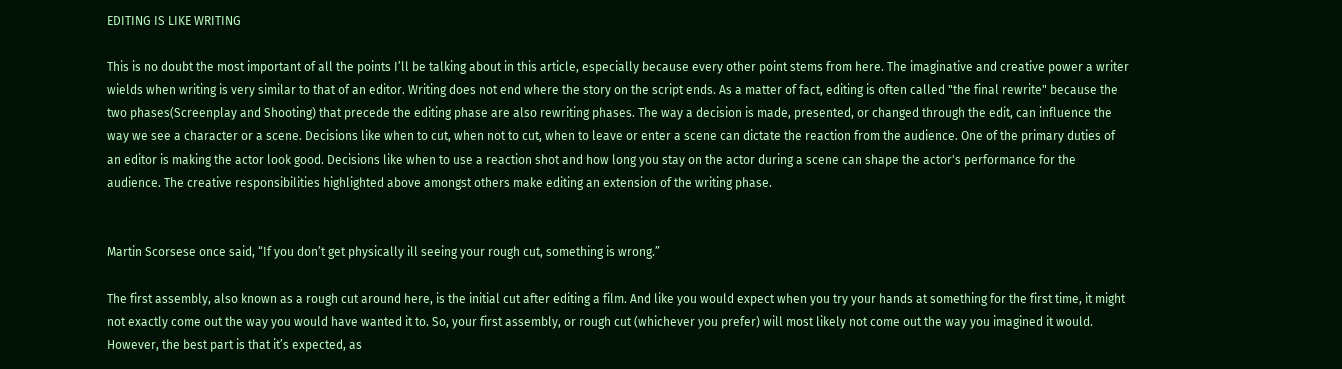EDITING IS LIKE WRITING

This is no doubt the most important of all the points I’ll be talking about in this article, especially because every other point stems from here. The imaginative and creative power a writer wields when writing is very similar to that of an editor. Writing does not end where the story on the script ends. As a matter of fact, editing is often called "the final rewrite" because the two phases(Screenplay and Shooting) that precede the editing phase are also rewriting phases. The way a decision is made, presented, or changed through the edit, can influence the way we see a character or a scene. Decisions like when to cut, when not to cut, when to leave or enter a scene can dictate the reaction from the audience. One of the primary duties of an editor is making the actor look good. Decisions like when to use a reaction shot and how long you stay on the actor during a scene can shape the actor's performance for the audience. The creative responsibilities highlighted above amongst others make editing an extension of the writing phase.


Martin Scorsese once said, “If you don’t get physically ill seeing your rough cut, something is wrong.”

The first assembly, also known as a rough cut around here, is the initial cut after editing a film. And like you would expect when you try your hands at something for the first time, it might not exactly come out the way you would have wanted it to. So, your first assembly, or rough cut (whichever you prefer) will most likely not come out the way you imagined it would. However, the best part is that it’s expected, as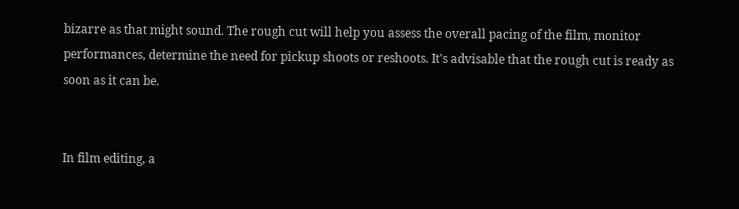bizarre as that might sound. The rough cut will help you assess the overall pacing of the film, monitor performances, determine the need for pickup shoots or reshoots. It's advisable that the rough cut is ready as soon as it can be.


In film editing, a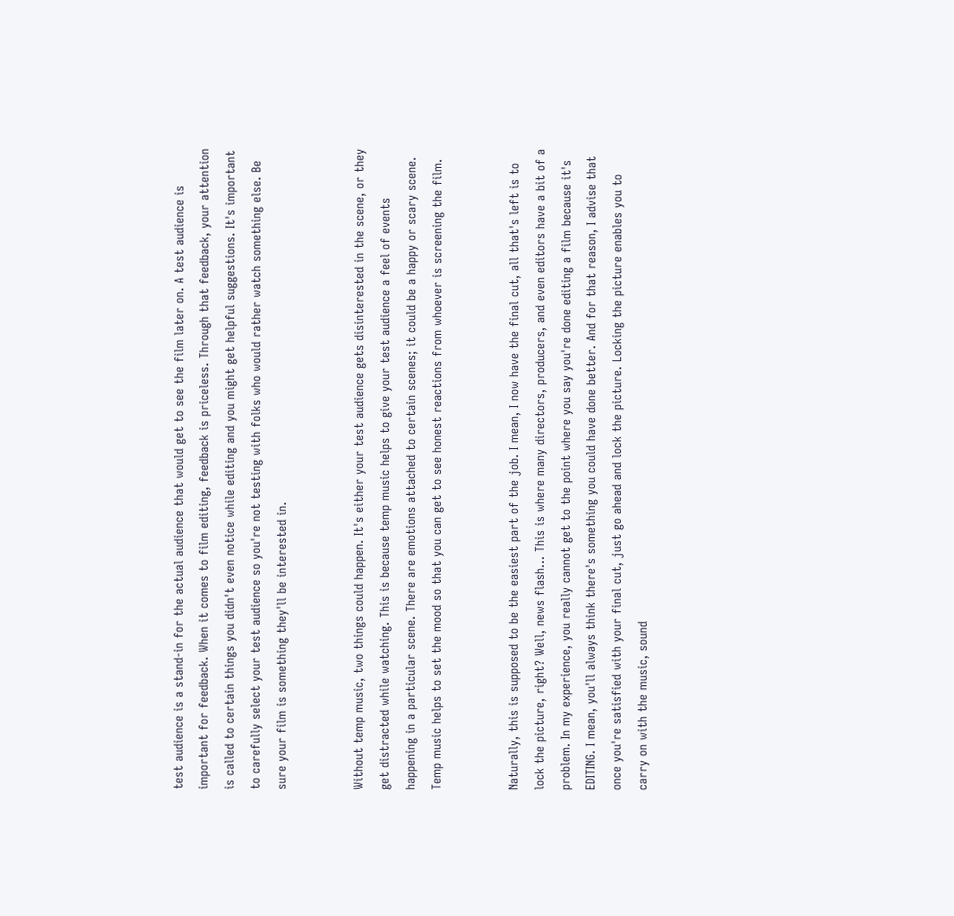test audience is a stand-in for the actual audience that would get to see the film later on. A test audience is important for feedback. When it comes to film editing, feedback is priceless. Through that feedback, your attention is called to certain things you didn't even notice while editing and you might get helpful suggestions. It's important to carefully select your test audience so you're not testing with folks who would rather watch something else. Be sure your film is something they'll be interested in.


Without temp music, two things could happen. It's either your test audience gets disinterested in the scene, or they get distracted while watching. This is because temp music helps to give your test audience a feel of events happening in a particular scene. There are emotions attached to certain scenes; it could be a happy or scary scene. Temp music helps to set the mood so that you can get to see honest reactions from whoever is screening the film.


Naturally, this is supposed to be the easiest part of the job. I mean, I now have the final cut, all that's left is to lock the picture, right? Well, news flash... This is where many directors, producers, and even editors have a bit of a problem. In my experience, you really cannot get to the point where you say you're done editing a film because it's EDITING. I mean, you'll always think there's something you could have done better. And for that reason, I advise that once you're satisfied with your final cut, just go ahead and lock the picture. Locking the picture enables you to carry on with the music, sound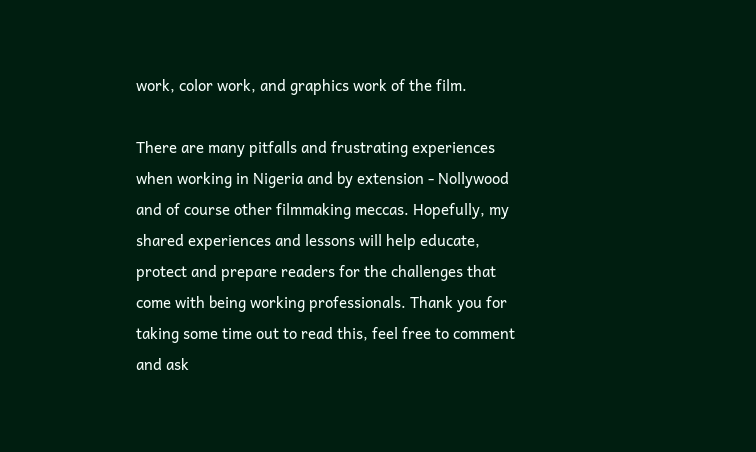work, color work, and graphics work of the film.

There are many pitfalls and frustrating experiences when working in Nigeria and by extension - Nollywood and of course other filmmaking meccas. Hopefully, my shared experiences and lessons will help educate, protect and prepare readers for the challenges that come with being working professionals. Thank you for taking some time out to read this, feel free to comment and ask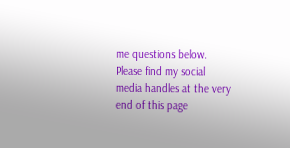me questions below. Please find my social media handles at the very end of this page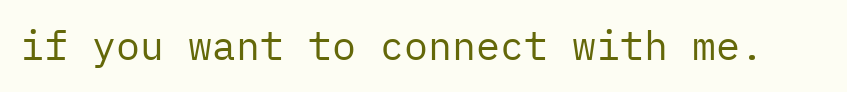if you want to connect with me.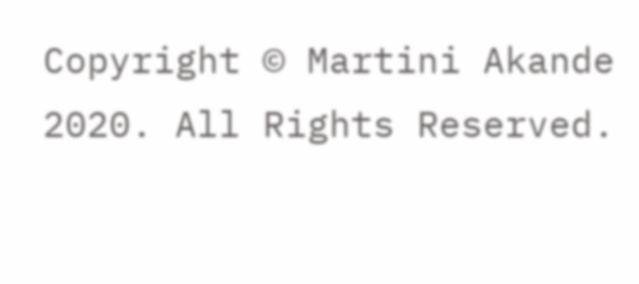Copyright © Martini Akande 2020. All Rights Reserved.